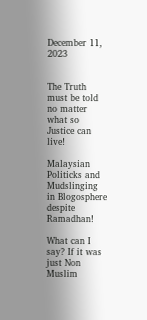December 11, 2023


The Truth must be told no matter what so Justice can live!

Malaysian Politicks and Mudslinging in Blogosphere despite Ramadhan!

What can I say? If it was just Non Muslim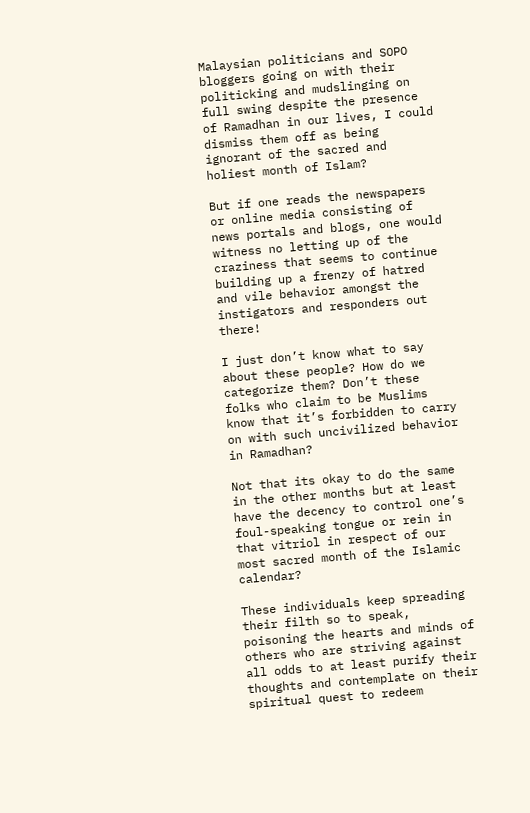Malaysian politicians and SOPO bloggers going on with their politicking and mudslinging on full swing despite the presence of Ramadhan in our lives, I could dismiss them off as being ignorant of the sacred and holiest month of Islam?

But if one reads the newspapers or online media consisting of news portals and blogs, one would witness no letting up of the craziness that seems to continue building up a frenzy of hatred and vile behavior amongst the instigators and responders out there!

I just don’t know what to say about these people? How do we categorize them? Don’t these folks who claim to be Muslims know that it’s forbidden to carry on with such uncivilized behavior in Ramadhan?

Not that its okay to do the same in the other months but at least have the decency to control one’s foul-speaking tongue or rein in that vitriol in respect of our most sacred month of the Islamic calendar?

These individuals keep spreading their filth so to speak, poisoning the hearts and minds of others who are striving against all odds to at least purify their thoughts and contemplate on their spiritual quest to redeem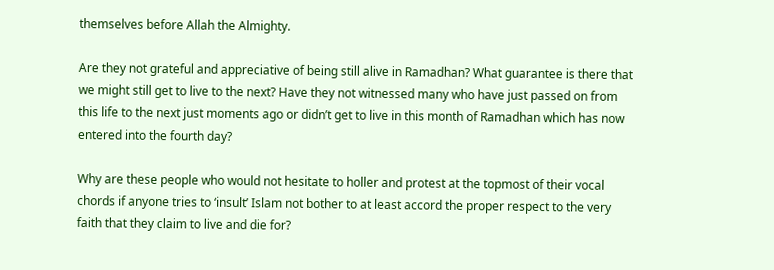themselves before Allah the Almighty.

Are they not grateful and appreciative of being still alive in Ramadhan? What guarantee is there that we might still get to live to the next? Have they not witnessed many who have just passed on from this life to the next just moments ago or didn’t get to live in this month of Ramadhan which has now entered into the fourth day?

Why are these people who would not hesitate to holler and protest at the topmost of their vocal chords if anyone tries to ‘insult’ Islam not bother to at least accord the proper respect to the very faith that they claim to live and die for?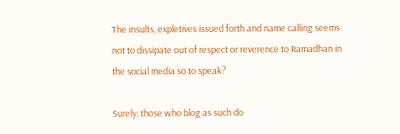The insults, expletives issued forth and name calling seems not to dissipate out of respect or reverence to Ramadhan in the social media so to speak?

Surely, those who blog as such do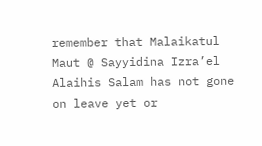remember that Malaikatul Maut @ Sayyidina Izra’el Alaihis Salam has not gone on leave yet or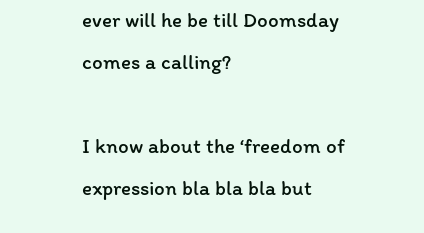ever will he be till Doomsday comes a calling?

I know about the ‘freedom of expression bla bla bla but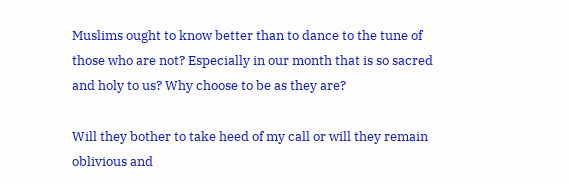Muslims ought to know better than to dance to the tune of those who are not? Especially in our month that is so sacred and holy to us? Why choose to be as they are?

Will they bother to take heed of my call or will they remain oblivious and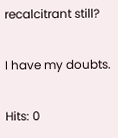recalcitrant still?

I have my doubts.

Hits: 0